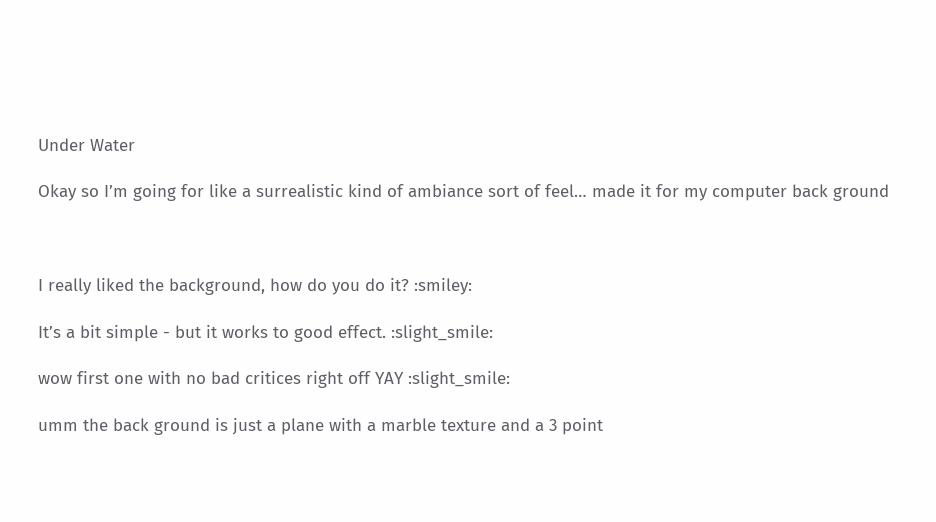Under Water

Okay so I’m going for like a surrealistic kind of ambiance sort of feel… made it for my computer back ground



I really liked the background, how do you do it? :smiley:

It’s a bit simple - but it works to good effect. :slight_smile:

wow first one with no bad critices right off YAY :slight_smile:

umm the back ground is just a plane with a marble texture and a 3 point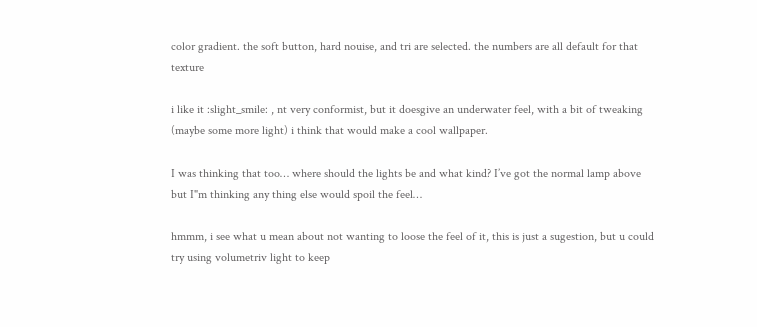color gradient. the soft button, hard nouise, and tri are selected. the numbers are all default for that texture

i like it :slight_smile: , nt very conformist, but it doesgive an underwater feel, with a bit of tweaking (maybe some more light) i think that would make a cool wallpaper.

I was thinking that too… where should the lights be and what kind? I’ve got the normal lamp above but I"m thinking any thing else would spoil the feel…

hmmm, i see what u mean about not wanting to loose the feel of it, this is just a sugestion, but u could try using volumetriv light to keep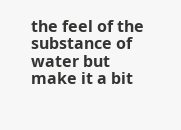the feel of the substance of water but make it a bit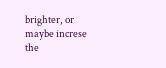brighter, or maybe increse the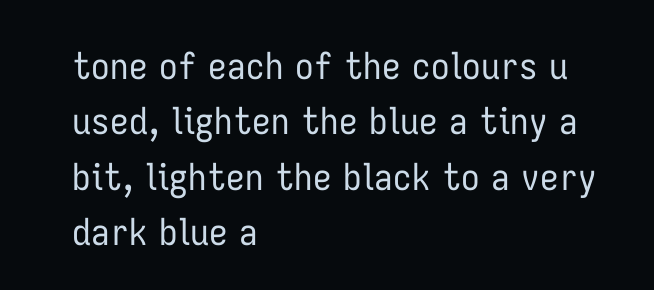tone of each of the colours u used, lighten the blue a tiny a bit, lighten the black to a very dark blue a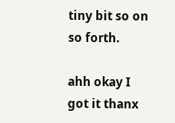tiny bit so on so forth.

ahh okay I got it thanx